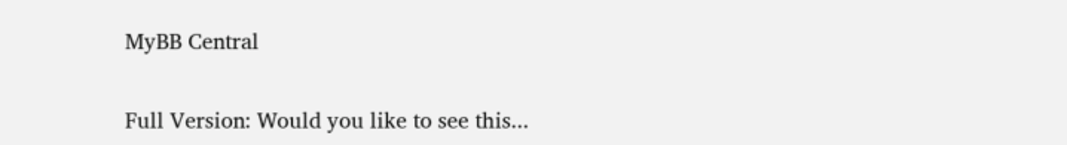MyBB Central

Full Version: Would you like to see this...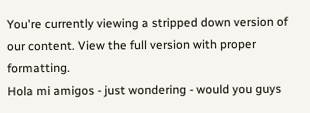You're currently viewing a stripped down version of our content. View the full version with proper formatting.
Hola mi amigos - just wondering - would you guys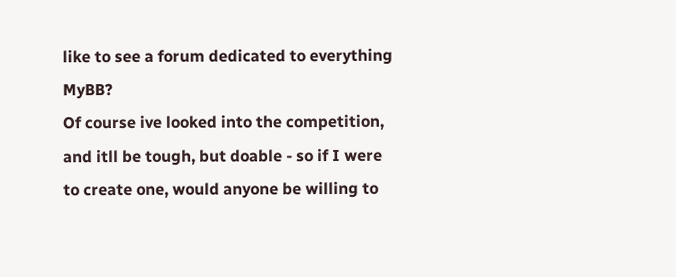like to see a forum dedicated to everything MyBB?
Of course ive looked into the competition, and itll be tough, but doable - so if I were to create one, would anyone be willing to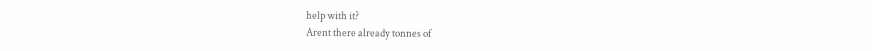help with it?
Arent there already tonnes of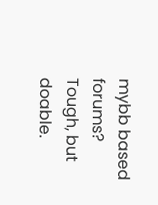mybb based forums?
Tough, but doable.